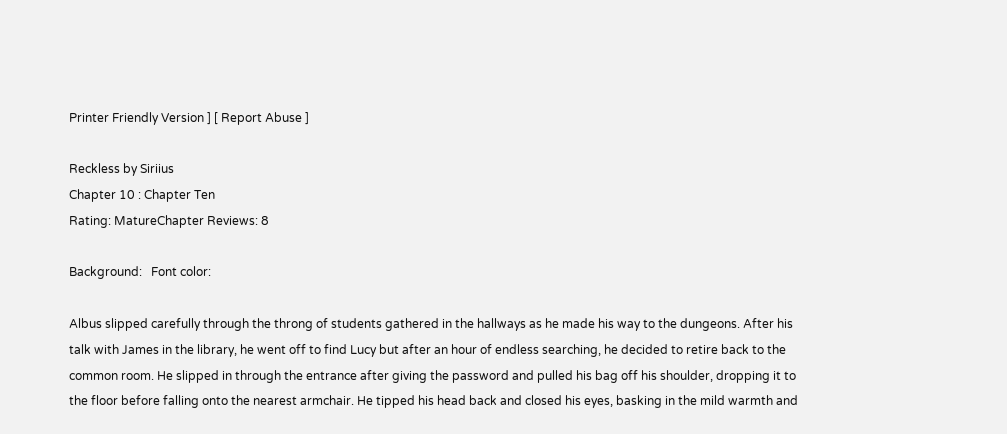Printer Friendly Version ] [ Report Abuse ]

Reckless by Siriius
Chapter 10 : Chapter Ten
Rating: MatureChapter Reviews: 8

Background:   Font color:

Albus slipped carefully through the throng of students gathered in the hallways as he made his way to the dungeons. After his talk with James in the library, he went off to find Lucy but after an hour of endless searching, he decided to retire back to the common room. He slipped in through the entrance after giving the password and pulled his bag off his shoulder, dropping it to the floor before falling onto the nearest armchair. He tipped his head back and closed his eyes, basking in the mild warmth and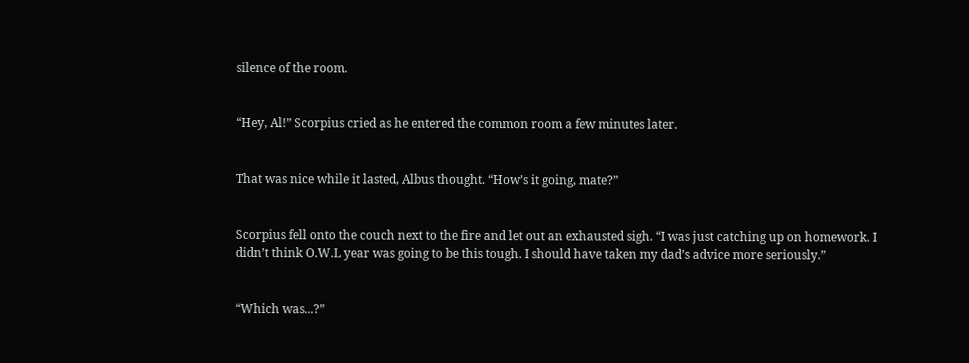silence of the room.


“Hey, Al!” Scorpius cried as he entered the common room a few minutes later.


That was nice while it lasted, Albus thought. “How’s it going, mate?”


Scorpius fell onto the couch next to the fire and let out an exhausted sigh. “I was just catching up on homework. I didn’t think O.W.L year was going to be this tough. I should have taken my dad’s advice more seriously.”


“Which was...?”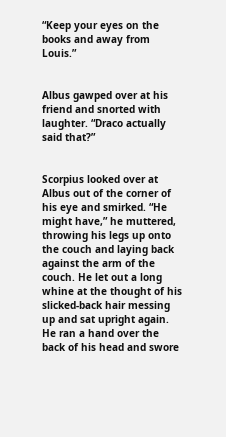“Keep your eyes on the books and away from Louis.”


Albus gawped over at his friend and snorted with laughter. “Draco actually said that?”


Scorpius looked over at Albus out of the corner of his eye and smirked. “He might have,” he muttered, throwing his legs up onto the couch and laying back against the arm of the couch. He let out a long whine at the thought of his slicked-back hair messing up and sat upright again. He ran a hand over the back of his head and swore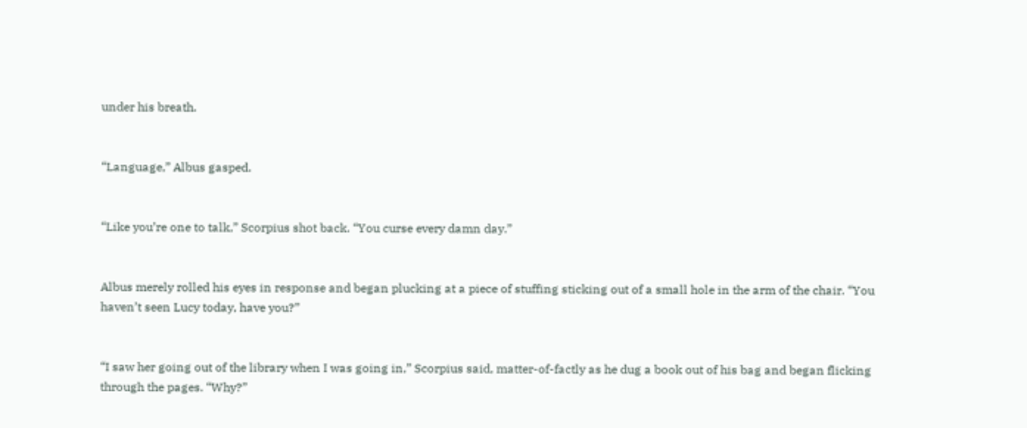under his breath.


“Language,” Albus gasped.


“Like you’re one to talk,” Scorpius shot back. “You curse every damn day.”


Albus merely rolled his eyes in response and began plucking at a piece of stuffing sticking out of a small hole in the arm of the chair. “You haven’t seen Lucy today, have you?”


“I saw her going out of the library when I was going in,” Scorpius said, matter-of-factly as he dug a book out of his bag and began flicking through the pages. “Why?”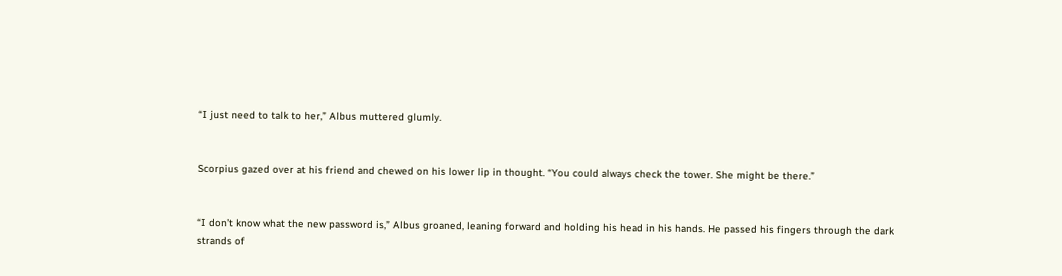“I just need to talk to her,” Albus muttered glumly.


Scorpius gazed over at his friend and chewed on his lower lip in thought. “You could always check the tower. She might be there.”


“I don’t know what the new password is,” Albus groaned, leaning forward and holding his head in his hands. He passed his fingers through the dark strands of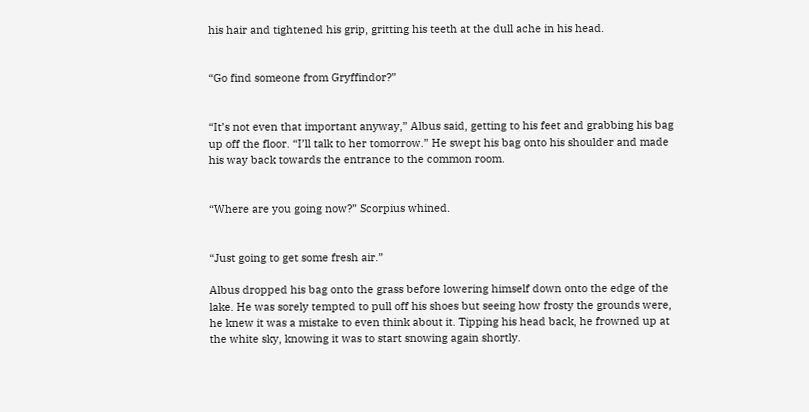his hair and tightened his grip, gritting his teeth at the dull ache in his head.


“Go find someone from Gryffindor?”


“It’s not even that important anyway,” Albus said, getting to his feet and grabbing his bag up off the floor. “I’ll talk to her tomorrow.” He swept his bag onto his shoulder and made his way back towards the entrance to the common room.


“Where are you going now?” Scorpius whined.


“Just going to get some fresh air.”

Albus dropped his bag onto the grass before lowering himself down onto the edge of the lake. He was sorely tempted to pull off his shoes but seeing how frosty the grounds were, he knew it was a mistake to even think about it. Tipping his head back, he frowned up at the white sky, knowing it was to start snowing again shortly.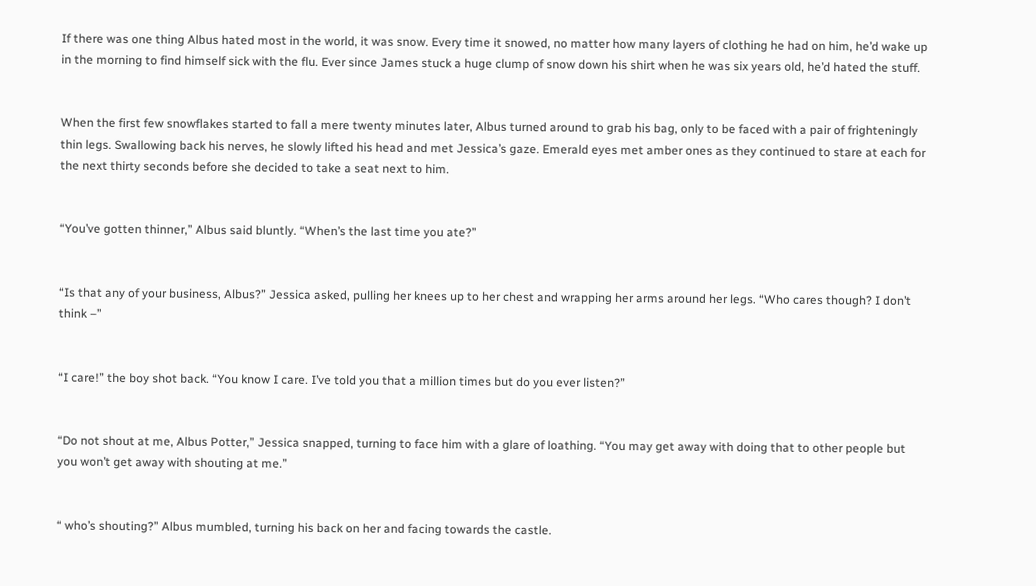If there was one thing Albus hated most in the world, it was snow. Every time it snowed, no matter how many layers of clothing he had on him, he’d wake up in the morning to find himself sick with the flu. Ever since James stuck a huge clump of snow down his shirt when he was six years old, he’d hated the stuff.


When the first few snowflakes started to fall a mere twenty minutes later, Albus turned around to grab his bag, only to be faced with a pair of frighteningly thin legs. Swallowing back his nerves, he slowly lifted his head and met Jessica’s gaze. Emerald eyes met amber ones as they continued to stare at each for the next thirty seconds before she decided to take a seat next to him.


“You’ve gotten thinner,” Albus said bluntly. “When’s the last time you ate?”


“Is that any of your business, Albus?” Jessica asked, pulling her knees up to her chest and wrapping her arms around her legs. “Who cares though? I don’t think –”


“I care!” the boy shot back. “You know I care. I’ve told you that a million times but do you ever listen?”


“Do not shout at me, Albus Potter,” Jessica snapped, turning to face him with a glare of loathing. “You may get away with doing that to other people but you won’t get away with shouting at me.”


“ who’s shouting?” Albus mumbled, turning his back on her and facing towards the castle.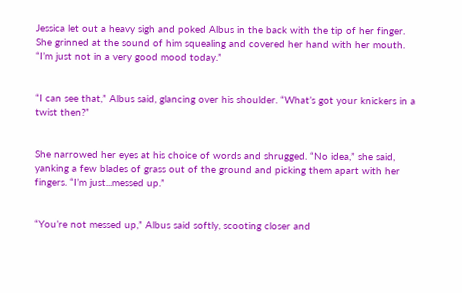Jessica let out a heavy sigh and poked Albus in the back with the tip of her finger. She grinned at the sound of him squealing and covered her hand with her mouth. “I’m just not in a very good mood today.”


“I can see that,” Albus said, glancing over his shoulder. “What’s got your knickers in a twist then?”


She narrowed her eyes at his choice of words and shrugged. “No idea,” she said, yanking a few blades of grass out of the ground and picking them apart with her fingers. “I’m just...messed up.”


“You’re not messed up,” Albus said softly, scooting closer and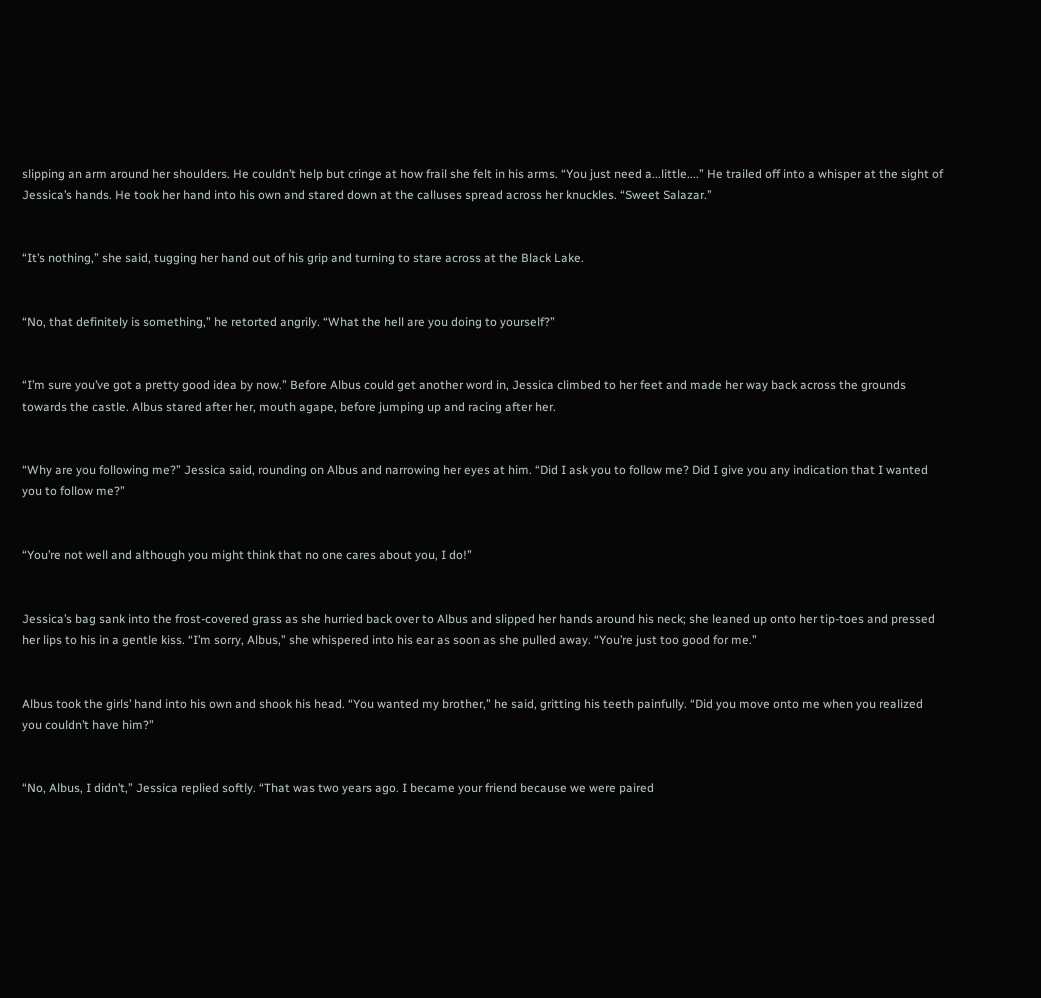slipping an arm around her shoulders. He couldn’t help but cringe at how frail she felt in his arms. “You just need a...little....” He trailed off into a whisper at the sight of Jessica’s hands. He took her hand into his own and stared down at the calluses spread across her knuckles. “Sweet Salazar.”


“It’s nothing,” she said, tugging her hand out of his grip and turning to stare across at the Black Lake.


“No, that definitely is something,” he retorted angrily. “What the hell are you doing to yourself?”


“I’m sure you’ve got a pretty good idea by now.” Before Albus could get another word in, Jessica climbed to her feet and made her way back across the grounds towards the castle. Albus stared after her, mouth agape, before jumping up and racing after her.


“Why are you following me?” Jessica said, rounding on Albus and narrowing her eyes at him. “Did I ask you to follow me? Did I give you any indication that I wanted you to follow me?”


“You’re not well and although you might think that no one cares about you, I do!”


Jessica’s bag sank into the frost-covered grass as she hurried back over to Albus and slipped her hands around his neck; she leaned up onto her tip-toes and pressed her lips to his in a gentle kiss. “I’m sorry, Albus,” she whispered into his ear as soon as she pulled away. “You’re just too good for me.”


Albus took the girls’ hand into his own and shook his head. “You wanted my brother,” he said, gritting his teeth painfully. “Did you move onto me when you realized you couldn’t have him?”


“No, Albus, I didn’t,” Jessica replied softly. “That was two years ago. I became your friend because we were paired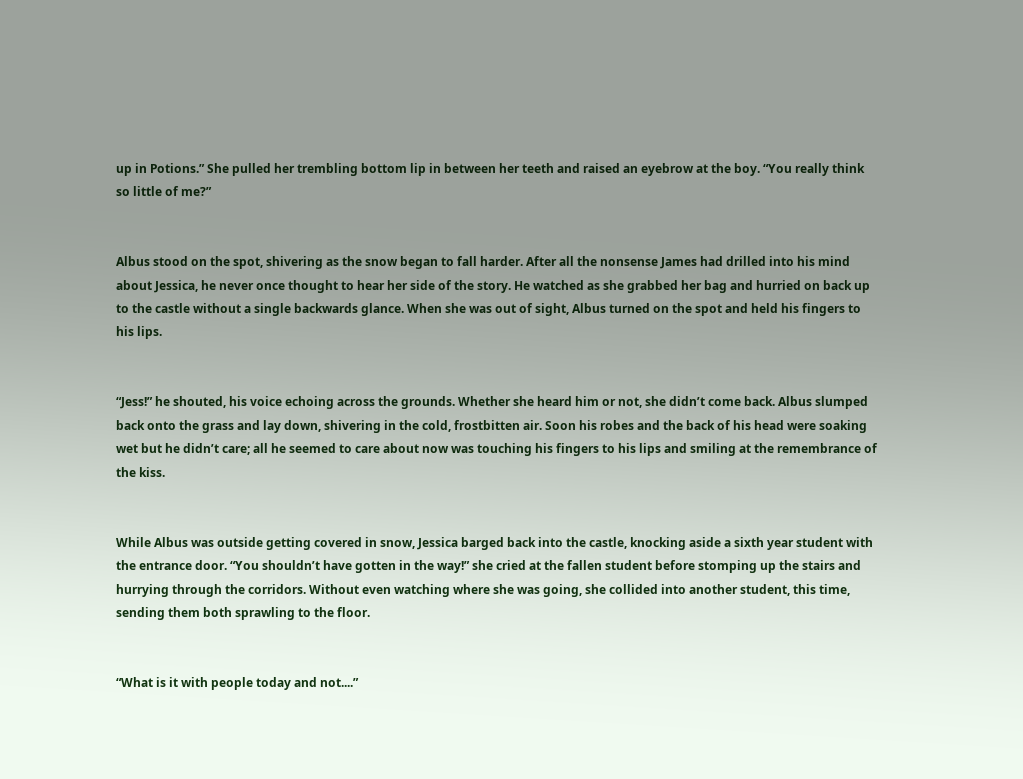up in Potions.” She pulled her trembling bottom lip in between her teeth and raised an eyebrow at the boy. “You really think so little of me?”


Albus stood on the spot, shivering as the snow began to fall harder. After all the nonsense James had drilled into his mind about Jessica, he never once thought to hear her side of the story. He watched as she grabbed her bag and hurried on back up to the castle without a single backwards glance. When she was out of sight, Albus turned on the spot and held his fingers to his lips.


“Jess!” he shouted, his voice echoing across the grounds. Whether she heard him or not, she didn’t come back. Albus slumped back onto the grass and lay down, shivering in the cold, frostbitten air. Soon his robes and the back of his head were soaking wet but he didn’t care; all he seemed to care about now was touching his fingers to his lips and smiling at the remembrance of the kiss.


While Albus was outside getting covered in snow, Jessica barged back into the castle, knocking aside a sixth year student with the entrance door. “You shouldn’t have gotten in the way!” she cried at the fallen student before stomping up the stairs and hurrying through the corridors. Without even watching where she was going, she collided into another student, this time, sending them both sprawling to the floor.


“What is it with people today and not....”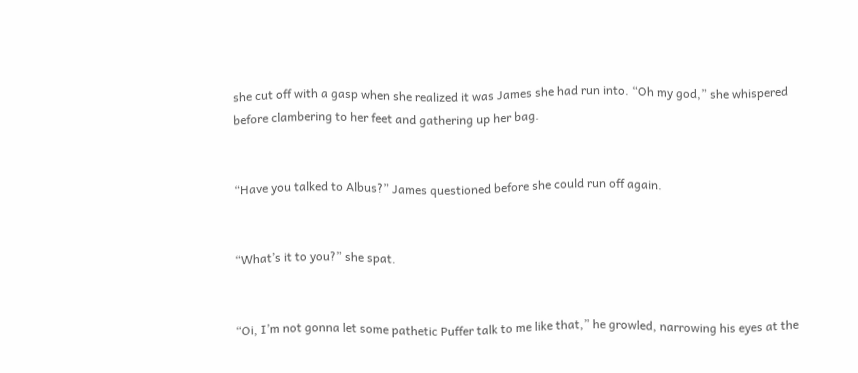she cut off with a gasp when she realized it was James she had run into. “Oh my god,” she whispered before clambering to her feet and gathering up her bag.


“Have you talked to Albus?” James questioned before she could run off again.


“What’s it to you?” she spat.


“Oi, I’m not gonna let some pathetic Puffer talk to me like that,” he growled, narrowing his eyes at the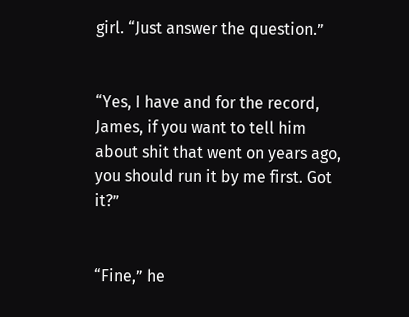girl. “Just answer the question.”


“Yes, I have and for the record, James, if you want to tell him about shit that went on years ago, you should run it by me first. Got it?”


“Fine,” he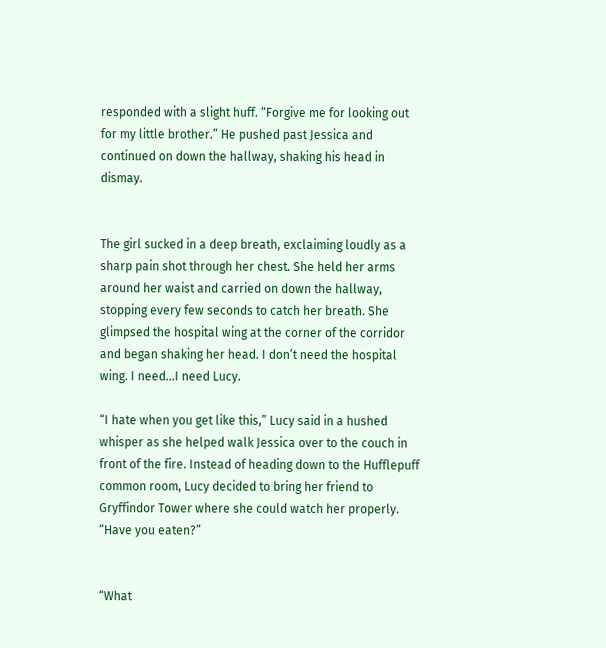responded with a slight huff. “Forgive me for looking out for my little brother.” He pushed past Jessica and continued on down the hallway, shaking his head in dismay.


The girl sucked in a deep breath, exclaiming loudly as a sharp pain shot through her chest. She held her arms around her waist and carried on down the hallway, stopping every few seconds to catch her breath. She glimpsed the hospital wing at the corner of the corridor and began shaking her head. I don’t need the hospital wing. I need...I need Lucy.

“I hate when you get like this,” Lucy said in a hushed whisper as she helped walk Jessica over to the couch in front of the fire. Instead of heading down to the Hufflepuff common room, Lucy decided to bring her friend to Gryffindor Tower where she could watch her properly. “Have you eaten?”


“What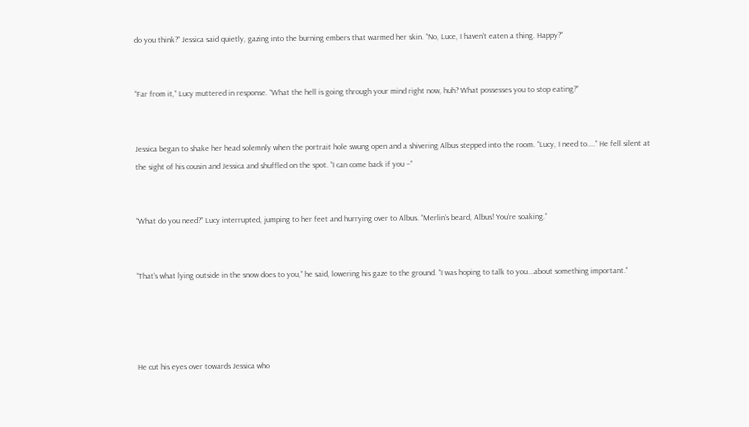do you think?” Jessica said quietly, gazing into the burning embers that warmed her skin. “No, Luce, I haven’t eaten a thing. Happy?”


“Far from it,” Lucy muttered in response. “What the hell is going through your mind right now, huh? What possesses you to stop eating?”


Jessica began to shake her head solemnly when the portrait hole swung open and a shivering Albus stepped into the room. “Lucy, I need to....” He fell silent at the sight of his cousin and Jessica and shuffled on the spot. “I can come back if you –”


“What do you need?” Lucy interrupted, jumping to her feet and hurrying over to Albus. “Merlin’s beard, Albus! You’re soaking.”


“That’s what lying outside in the snow does to you,” he said, lowering his gaze to the ground. “I was hoping to talk to you...about something important.”




He cut his eyes over towards Jessica who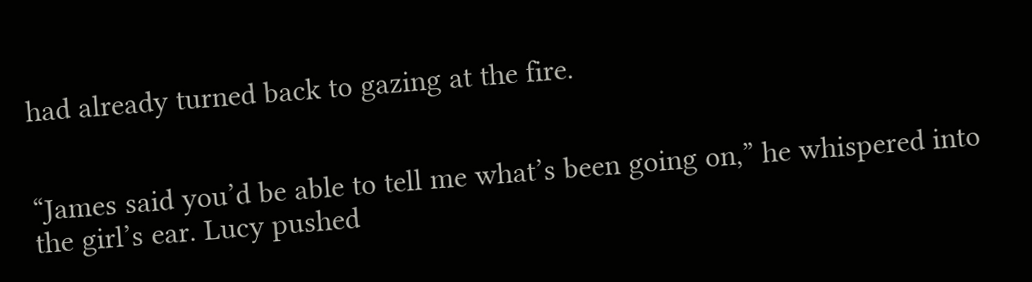had already turned back to gazing at the fire.


“James said you’d be able to tell me what’s been going on,” he whispered into the girl’s ear. Lucy pushed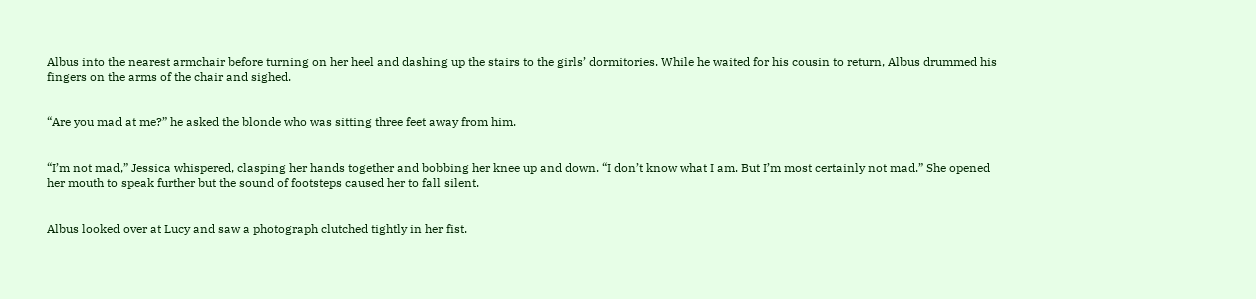Albus into the nearest armchair before turning on her heel and dashing up the stairs to the girls’ dormitories. While he waited for his cousin to return, Albus drummed his fingers on the arms of the chair and sighed.


“Are you mad at me?” he asked the blonde who was sitting three feet away from him.


“I’m not mad,” Jessica whispered, clasping her hands together and bobbing her knee up and down. “I don’t know what I am. But I’m most certainly not mad.” She opened her mouth to speak further but the sound of footsteps caused her to fall silent.


Albus looked over at Lucy and saw a photograph clutched tightly in her fist.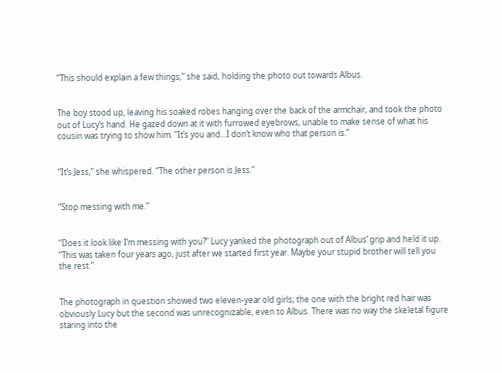“This should explain a few things,” she said, holding the photo out towards Albus.


The boy stood up, leaving his soaked robes hanging over the back of the armchair, and took the photo out of Lucy’s hand. He gazed down at it with furrowed eyebrows, unable to make sense of what his cousin was trying to show him. “It’s you and...I don’t know who that person is.”


“It’s Jess,” she whispered. “The other person is Jess.”


“Stop messing with me.”


“Does it look like I’m messing with you?” Lucy yanked the photograph out of Albus’ grip and held it up. “This was taken four years ago, just after we started first year. Maybe your stupid brother will tell you the rest.”


The photograph in question showed two eleven-year old girls; the one with the bright red hair was obviously Lucy but the second was unrecognizable, even to Albus. There was no way the skeletal figure staring into the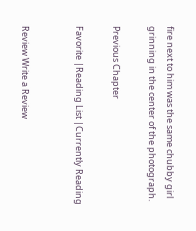fire next to him was the same chubby girl grinning in the center of the photograph.

Previous Chapter

Favorite |Reading List |Currently Reading


Review Write a Review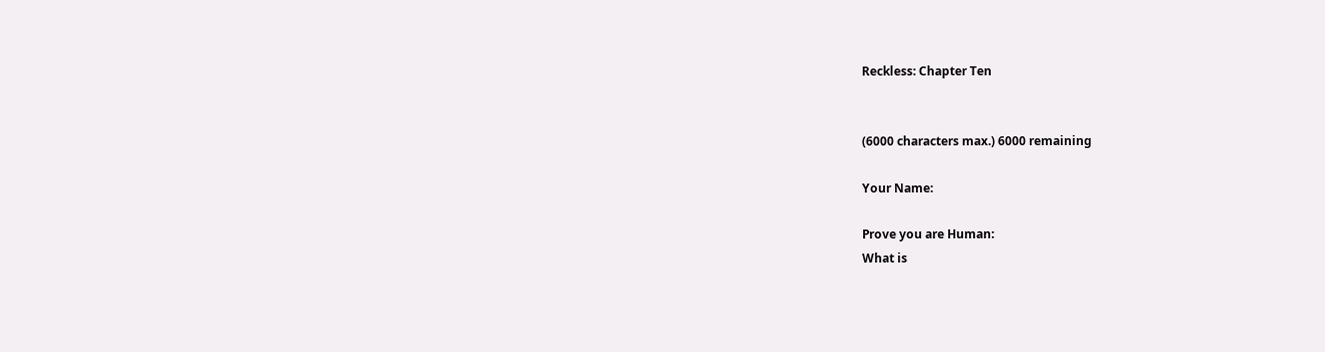Reckless: Chapter Ten


(6000 characters max.) 6000 remaining

Your Name:

Prove you are Human:
What is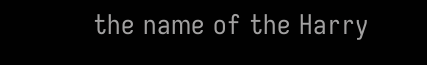the name of the Harry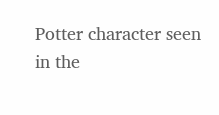Potter character seen in the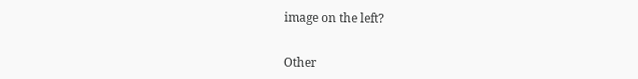image on the left?


Other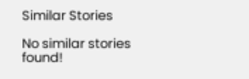Similar Stories

No similar stories found!